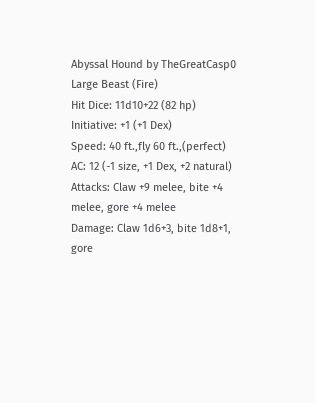Abyssal Hound by TheGreatCasp0
Large Beast (Fire)
Hit Dice: 11d10+22 (82 hp)
Initiative: +1 (+1 Dex)
Speed: 40 ft.,fly 60 ft.,(perfect)
AC: 12 (-1 size, +1 Dex, +2 natural)
Attacks: Claw +9 melee, bite +4 melee, gore +4 melee
Damage: Claw 1d6+3, bite 1d8+1, gore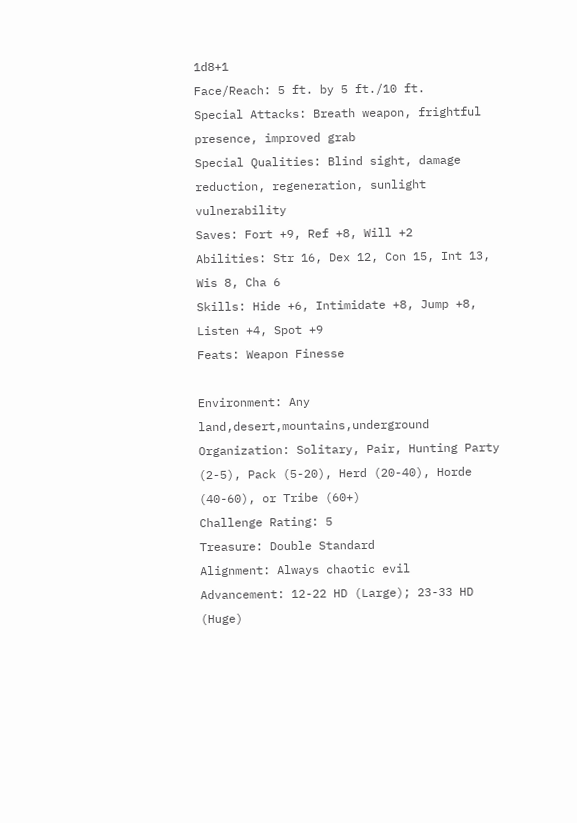1d8+1
Face/Reach: 5 ft. by 5 ft./10 ft.
Special Attacks: Breath weapon, frightful presence, improved grab
Special Qualities: Blind sight, damage reduction, regeneration, sunlight vulnerability
Saves: Fort +9, Ref +8, Will +2
Abilities: Str 16, Dex 12, Con 15, Int 13, Wis 8, Cha 6
Skills: Hide +6, Intimidate +8, Jump +8, Listen +4, Spot +9
Feats: Weapon Finesse

Environment: Any land,desert,mountains,underground
Organization: Solitary, Pair, Hunting Party (2-5), Pack (5-20), Herd (20-40), Horde (40-60), or Tribe (60+)
Challenge Rating: 5
Treasure: Double Standard
Alignment: Always chaotic evil
Advancement: 12-22 HD (Large); 23-33 HD (Huge)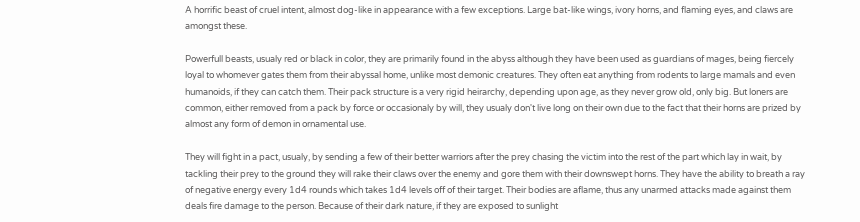A horrific beast of cruel intent, almost dog-like in appearance with a few exceptions. Large bat-like wings, ivory horns, and flaming eyes, and claws are amongst these.

Powerfull beasts, usualy red or black in color, they are primarily found in the abyss although they have been used as guardians of mages, being fiercely loyal to whomever gates them from their abyssal home, unlike most demonic creatures. They often eat anything from rodents to large mamals and even humanoids, if they can catch them. Their pack structure is a very rigid heirarchy, depending upon age, as they never grow old, only big. But loners are common, either removed from a pack by force or occasionaly by will, they usualy don't live long on their own due to the fact that their horns are prized by almost any form of demon in ornamental use.

They will fight in a pact, usualy, by sending a few of their better warriors after the prey chasing the victim into the rest of the part which lay in wait, by tackling their prey to the ground they will rake their claws over the enemy and gore them with their downswept horns. They have the ability to breath a ray of negative energy every 1d4 rounds which takes 1d4 levels off of their target. Their bodies are aflame, thus any unarmed attacks made against them deals fire damage to the person. Because of their dark nature, if they are exposed to sunlight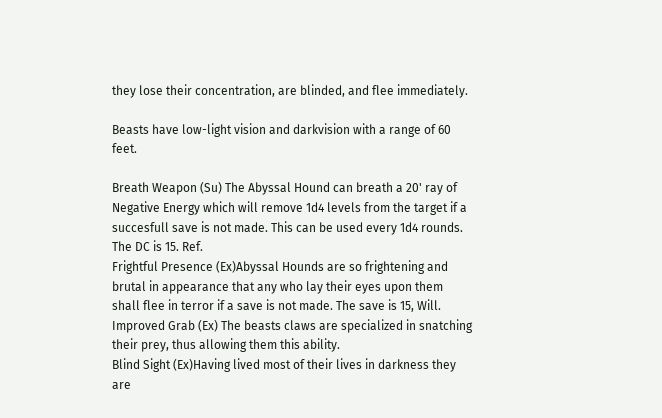they lose their concentration, are blinded, and flee immediately.

Beasts have low-light vision and darkvision with a range of 60 feet.

Breath Weapon (Su) The Abyssal Hound can breath a 20' ray of Negative Energy which will remove 1d4 levels from the target if a succesfull save is not made. This can be used every 1d4 rounds. The DC is 15. Ref.
Frightful Presence (Ex)Abyssal Hounds are so frightening and brutal in appearance that any who lay their eyes upon them shall flee in terror if a save is not made. The save is 15, Will.
Improved Grab (Ex) The beasts claws are specialized in snatching their prey, thus allowing them this ability.
Blind Sight (Ex)Having lived most of their lives in darkness they are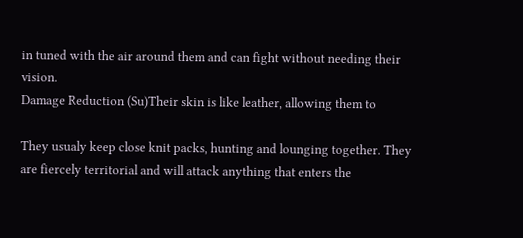in tuned with the air around them and can fight without needing their vision.
Damage Reduction (Su)Their skin is like leather, allowing them to

They usualy keep close knit packs, hunting and lounging together. They are fiercely territorial and will attack anything that enters the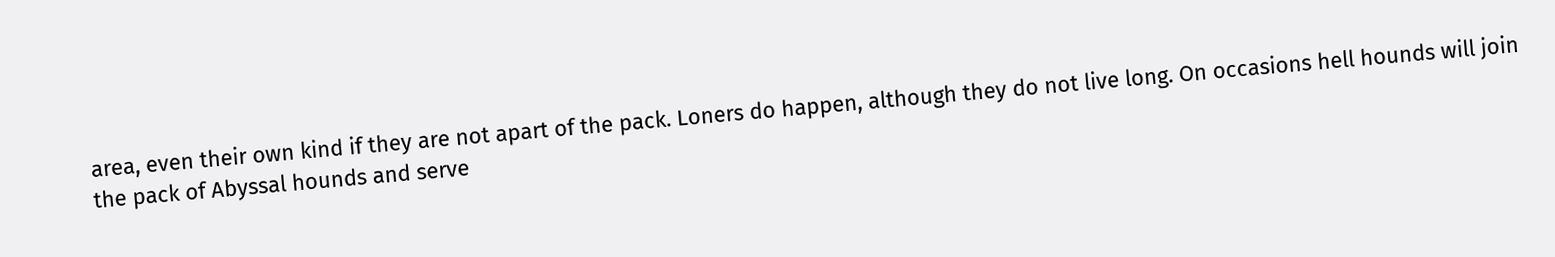area, even their own kind if they are not apart of the pack. Loners do happen, although they do not live long. On occasions hell hounds will join the pack of Abyssal hounds and serve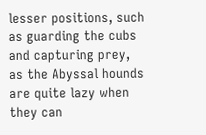lesser positions, such as guarding the cubs and capturing prey, as the Abyssal hounds are quite lazy when they can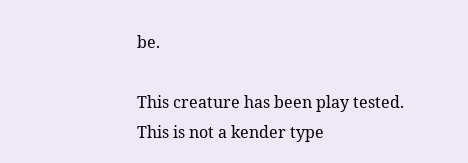be.

This creature has been play tested.
This is not a kender type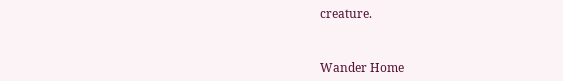creature.


Wander Home